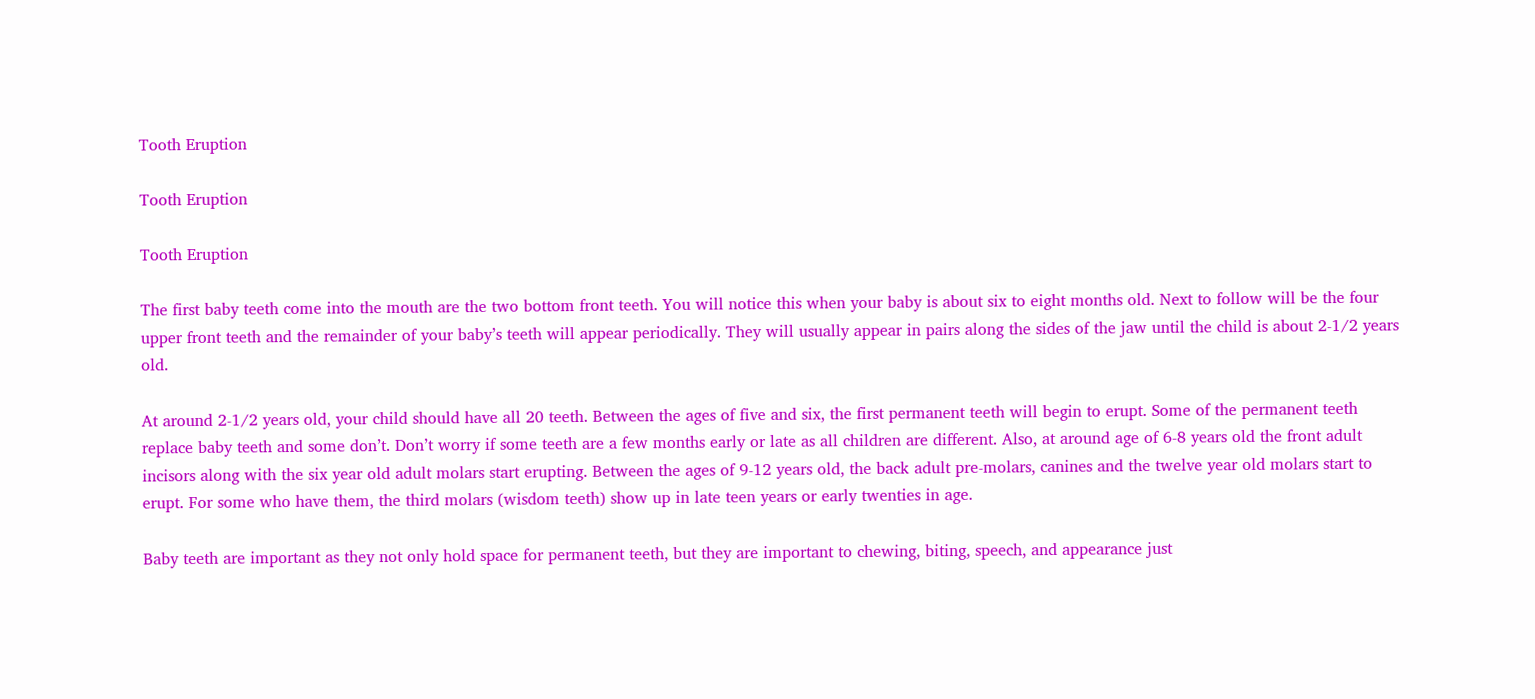Tooth Eruption

Tooth Eruption

Tooth Eruption

The first baby teeth come into the mouth are the two bottom front teeth. You will notice this when your baby is about six to eight months old. Next to follow will be the four upper front teeth and the remainder of your baby’s teeth will appear periodically. They will usually appear in pairs along the sides of the jaw until the child is about 2-1/2 years old.

At around 2-1/2 years old, your child should have all 20 teeth. Between the ages of five and six, the first permanent teeth will begin to erupt. Some of the permanent teeth replace baby teeth and some don’t. Don’t worry if some teeth are a few months early or late as all children are different. Also, at around age of 6-8 years old the front adult incisors along with the six year old adult molars start erupting. Between the ages of 9-12 years old, the back adult pre-molars, canines and the twelve year old molars start to erupt. For some who have them, the third molars (wisdom teeth) show up in late teen years or early twenties in age.

Baby teeth are important as they not only hold space for permanent teeth, but they are important to chewing, biting, speech, and appearance just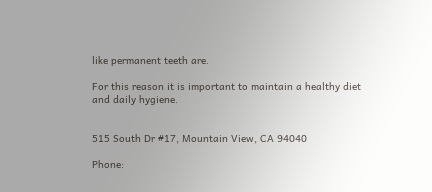like permanent teeth are.

For this reason it is important to maintain a healthy diet and daily hygiene.


515 South Dr #17, Mountain View, CA 94040

Phone: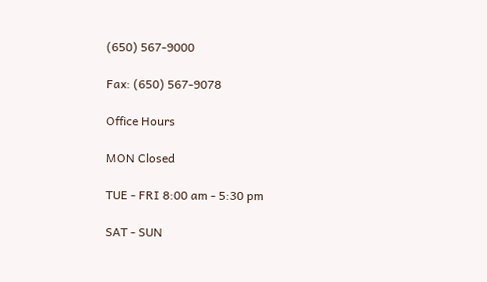(650) 567-9000

Fax: (650) 567-9078

Office Hours

MON Closed

TUE - FRI 8:00 am - 5:30 pm

SAT - SUN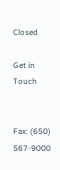Closed

Get in Touch


Fax: (650) 567-9000